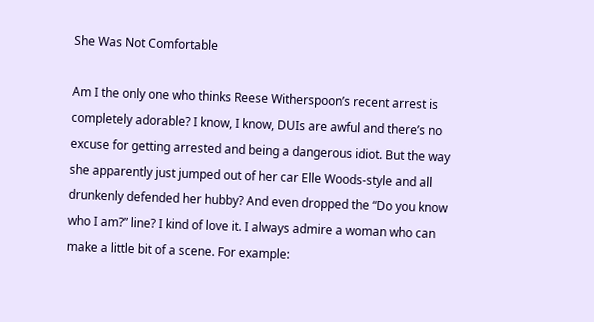She Was Not Comfortable

Am I the only one who thinks Reese Witherspoon’s recent arrest is completely adorable? I know, I know, DUIs are awful and there’s no excuse for getting arrested and being a dangerous idiot. But the way she apparently just jumped out of her car Elle Woods-style and all drunkenly defended her hubby? And even dropped the “Do you know who I am?” line? I kind of love it. I always admire a woman who can make a little bit of a scene. For example: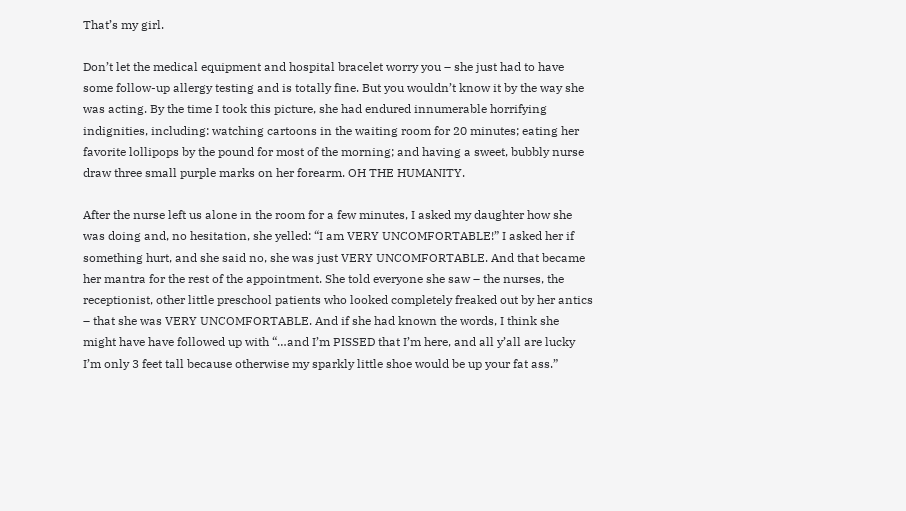That’s my girl.

Don’t let the medical equipment and hospital bracelet worry you – she just had to have some follow-up allergy testing and is totally fine. But you wouldn’t know it by the way she was acting. By the time I took this picture, she had endured innumerable horrifying indignities, including: watching cartoons in the waiting room for 20 minutes; eating her favorite lollipops by the pound for most of the morning; and having a sweet, bubbly nurse draw three small purple marks on her forearm. OH THE HUMANITY.

After the nurse left us alone in the room for a few minutes, I asked my daughter how she was doing and, no hesitation, she yelled: “I am VERY UNCOMFORTABLE!” I asked her if something hurt, and she said no, she was just VERY UNCOMFORTABLE. And that became her mantra for the rest of the appointment. She told everyone she saw – the nurses, the receptionist, other little preschool patients who looked completely freaked out by her antics – that she was VERY UNCOMFORTABLE. And if she had known the words, I think she might have have followed up with “…and I’m PISSED that I’m here, and all y’all are lucky I’m only 3 feet tall because otherwise my sparkly little shoe would be up your fat ass.”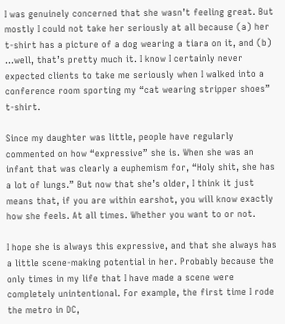I was genuinely concerned that she wasn’t feeling great. But mostly I could not take her seriously at all because (a) her t-shirt has a picture of a dog wearing a tiara on it, and (b) …well, that’s pretty much it. I know I certainly never expected clients to take me seriously when I walked into a conference room sporting my “cat wearing stripper shoes” t-shirt.

Since my daughter was little, people have regularly commented on how “expressive” she is. When she was an infant that was clearly a euphemism for, “Holy shit, she has a lot of lungs.” But now that she’s older, I think it just means that, if you are within earshot, you will know exactly how she feels. At all times. Whether you want to or not.

I hope she is always this expressive, and that she always has a little scene-making potential in her. Probably because the only times in my life that I have made a scene were completely unintentional. For example, the first time I rode the metro in DC,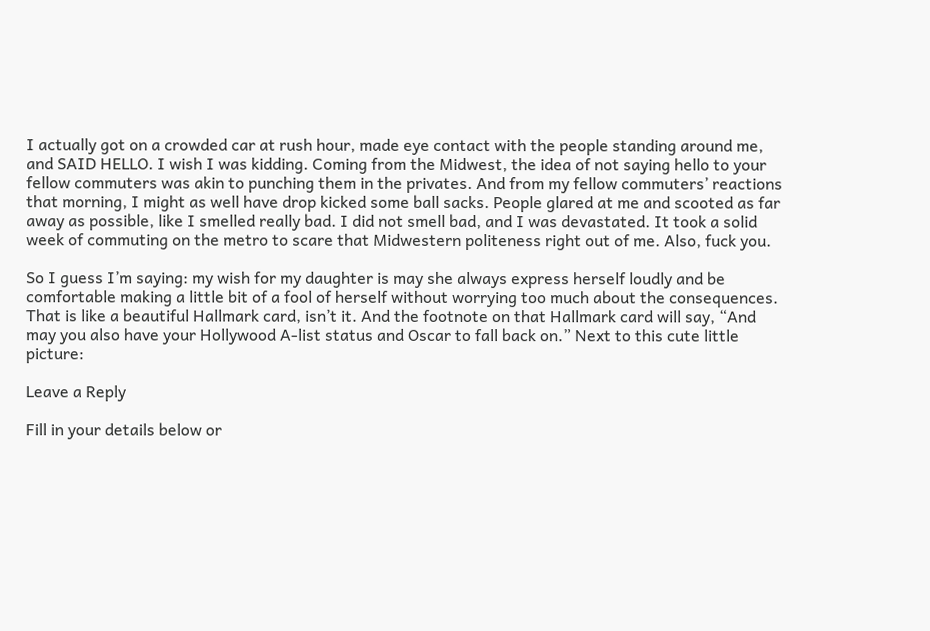I actually got on a crowded car at rush hour, made eye contact with the people standing around me, and SAID HELLO. I wish I was kidding. Coming from the Midwest, the idea of not saying hello to your fellow commuters was akin to punching them in the privates. And from my fellow commuters’ reactions that morning, I might as well have drop kicked some ball sacks. People glared at me and scooted as far away as possible, like I smelled really bad. I did not smell bad, and I was devastated. It took a solid week of commuting on the metro to scare that Midwestern politeness right out of me. Also, fuck you.

So I guess I’m saying: my wish for my daughter is may she always express herself loudly and be comfortable making a little bit of a fool of herself without worrying too much about the consequences. That is like a beautiful Hallmark card, isn’t it. And the footnote on that Hallmark card will say, “And may you also have your Hollywood A-list status and Oscar to fall back on.” Next to this cute little picture:

Leave a Reply

Fill in your details below or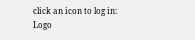click an icon to log in: Logo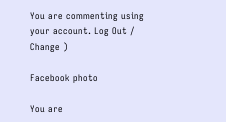You are commenting using your account. Log Out /  Change )

Facebook photo

You are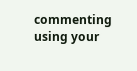commenting using your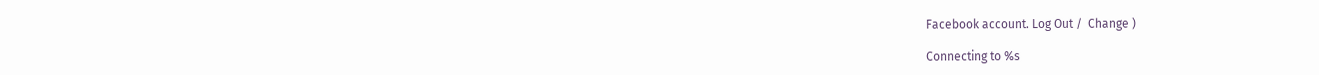Facebook account. Log Out /  Change )

Connecting to %s